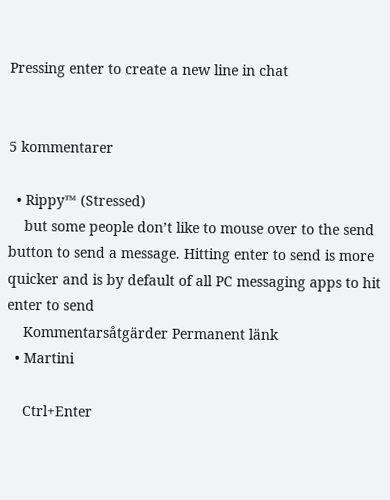Pressing enter to create a new line in chat


5 kommentarer

  • Rippy™ (Stressed)
    but some people don’t like to mouse over to the send button to send a message. Hitting enter to send is more quicker and is by default of all PC messaging apps to hit enter to send
    Kommentarsåtgärder Permanent länk
  • Martini

    Ctrl+Enter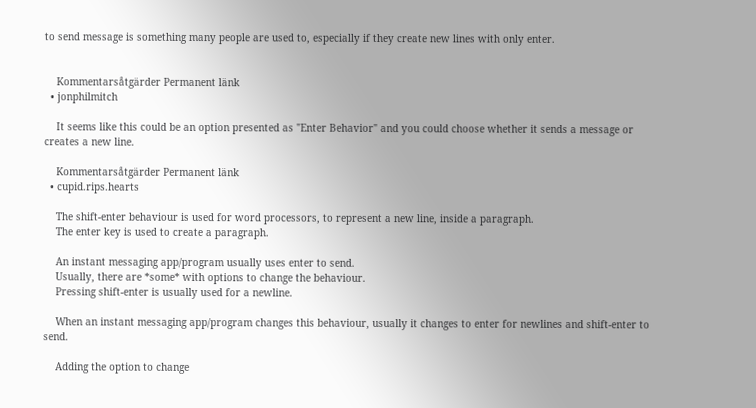to send message is something many people are used to, especially if they create new lines with only enter.


    Kommentarsåtgärder Permanent länk
  • jonphilmitch

    It seems like this could be an option presented as "Enter Behavior" and you could choose whether it sends a message or creates a new line.

    Kommentarsåtgärder Permanent länk
  • cupid.rips.hearts

    The shift-enter behaviour is used for word processors, to represent a new line, inside a paragraph.
    The enter key is used to create a paragraph.

    An instant messaging app/program usually uses enter to send.
    Usually, there are *some* with options to change the behaviour.
    Pressing shift-enter is usually used for a newline.

    When an instant messaging app/program changes this behaviour, usually it changes to enter for newlines and shift-enter to send.

    Adding the option to change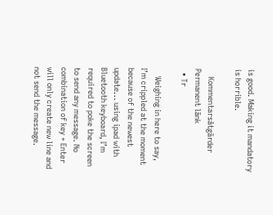is good. Making it mandatory is horrible.

    Kommentarsåtgärder Permanent länk
  • Tr

    Weighing in here to say, I’m crippled at the moment because of the newest update... using ipad with Bluetooth keyboard, I’m required to poke the screen to send any message. No combination of key + Enter will only create new line and not send the message.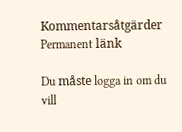Kommentarsåtgärder Permanent länk

Du måste logga in om du vill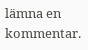lämna en kommentar.